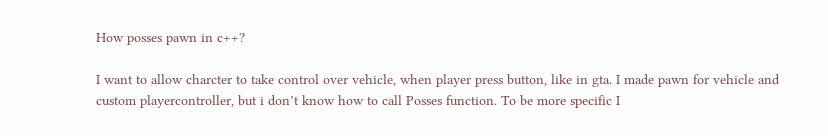How posses pawn in c++?

I want to allow charcter to take control over vehicle, when player press button, like in gta. I made pawn for vehicle and custom playercontroller, but i don’t know how to call Posses function. To be more specific I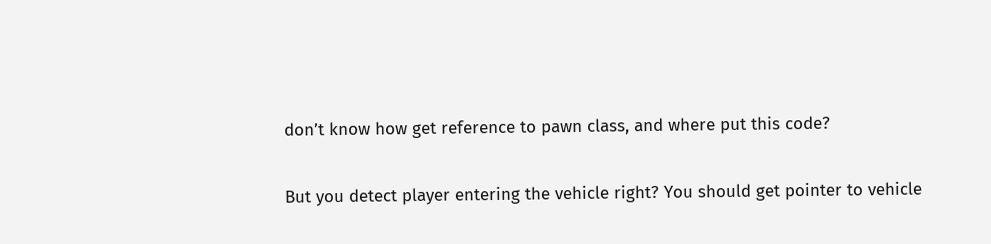don’t know how get reference to pawn class, and where put this code?

But you detect player entering the vehicle right? You should get pointer to vehicle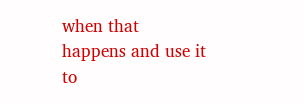when that happens and use it to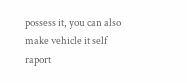possess it, you can also make vehicle it self raport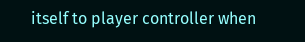itself to player controller when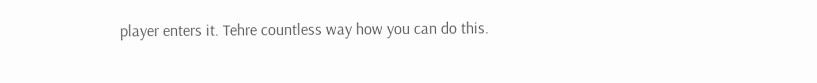player enters it. Tehre countless way how you can do this.